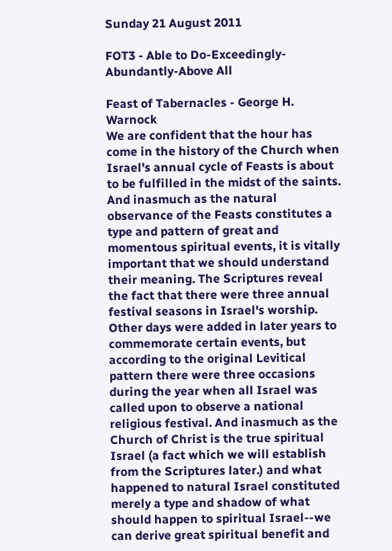Sunday 21 August 2011

FOT3 - Able to Do-Exceedingly-Abundantly-Above All

Feast of Tabernacles - George H. Warnock
We are confident that the hour has come in the history of the Church when Israel's annual cycle of Feasts is about to be fulfilled in the midst of the saints. And inasmuch as the natural observance of the Feasts constitutes a type and pattern of great and momentous spiritual events, it is vitally important that we should understand their meaning. The Scriptures reveal the fact that there were three annual festival seasons in Israel's worship. Other days were added in later years to commemorate certain events, but according to the original Levitical pattern there were three occasions during the year when all Israel was called upon to observe a national religious festival. And inasmuch as the Church of Christ is the true spiritual Israel (a fact which we will establish from the Scriptures later.) and what happened to natural Israel constituted merely a type and shadow of what should happen to spiritual Israel--we can derive great spiritual benefit and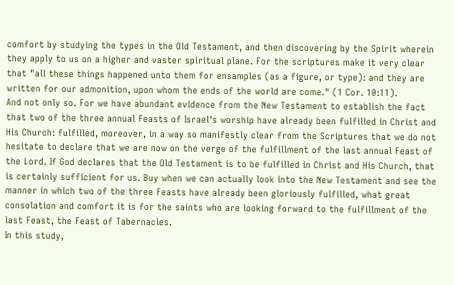comfort by studying the types in the Old Testament, and then discovering by the Spirit wherein they apply to us on a higher and vaster spiritual plane. For the scriptures make it very clear that "all these things happened unto them for ensamples (as a figure, or type): and they are written for our admonition, upon whom the ends of the world are come." (1 Cor. 10:11).
And not only so. For we have abundant evidence from the New Testament to establish the fact that two of the three annual Feasts of Israel's worship have already been fulfilled in Christ and His Church: fulfilled, moreover, in a way so manifestly clear from the Scriptures that we do not hesitate to declare that we are now on the verge of the fulfillment of the last annual Feast of the Lord. If God declares that the Old Testament is to be fulfilled in Christ and His Church, that is certainly sufficient for us. Buy when we can actually look into the New Testament and see the manner in which two of the three Feasts have already been gloriously fulfilled, what great consolation and comfort it is for the saints who are looking forward to the fulfillment of the last Feast, the Feast of Tabernacles.
In this study,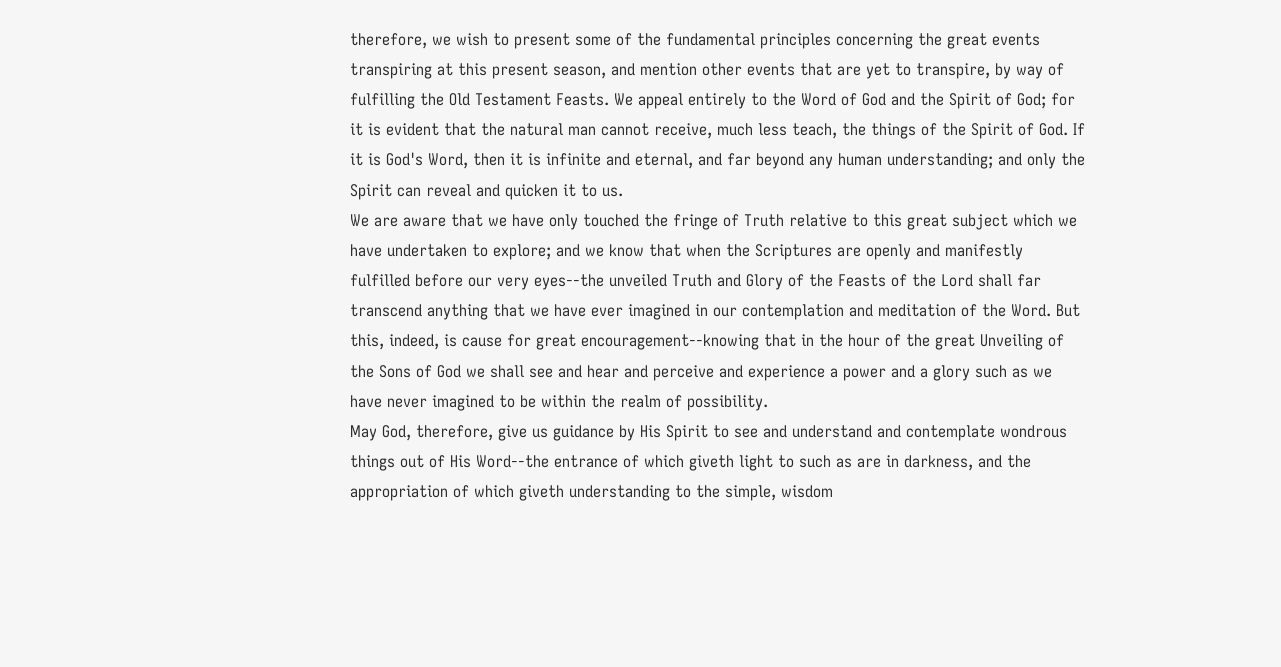therefore, we wish to present some of the fundamental principles concerning the great events transpiring at this present season, and mention other events that are yet to transpire, by way of fulfilling the Old Testament Feasts. We appeal entirely to the Word of God and the Spirit of God; for it is evident that the natural man cannot receive, much less teach, the things of the Spirit of God. If it is God's Word, then it is infinite and eternal, and far beyond any human understanding; and only the Spirit can reveal and quicken it to us.
We are aware that we have only touched the fringe of Truth relative to this great subject which we have undertaken to explore; and we know that when the Scriptures are openly and manifestly fulfilled before our very eyes--the unveiled Truth and Glory of the Feasts of the Lord shall far transcend anything that we have ever imagined in our contemplation and meditation of the Word. But this, indeed, is cause for great encouragement--knowing that in the hour of the great Unveiling of the Sons of God we shall see and hear and perceive and experience a power and a glory such as we have never imagined to be within the realm of possibility.
May God, therefore, give us guidance by His Spirit to see and understand and contemplate wondrous things out of His Word--the entrance of which giveth light to such as are in darkness, and the appropriation of which giveth understanding to the simple, wisdom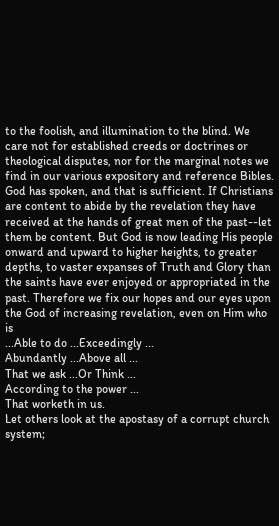to the foolish, and illumination to the blind. We care not for established creeds or doctrines or theological disputes, nor for the marginal notes we find in our various expository and reference Bibles. God has spoken, and that is sufficient. If Christians are content to abide by the revelation they have received at the hands of great men of the past--let them be content. But God is now leading His people onward and upward to higher heights, to greater depths, to vaster expanses of Truth and Glory than the saints have ever enjoyed or appropriated in the past. Therefore we fix our hopes and our eyes upon the God of increasing revelation, even on Him who is
...Able to do ...Exceedingly ...
Abundantly ...Above all ...
That we ask ...Or Think ...
According to the power ...
That worketh in us.
Let others look at the apostasy of a corrupt church system;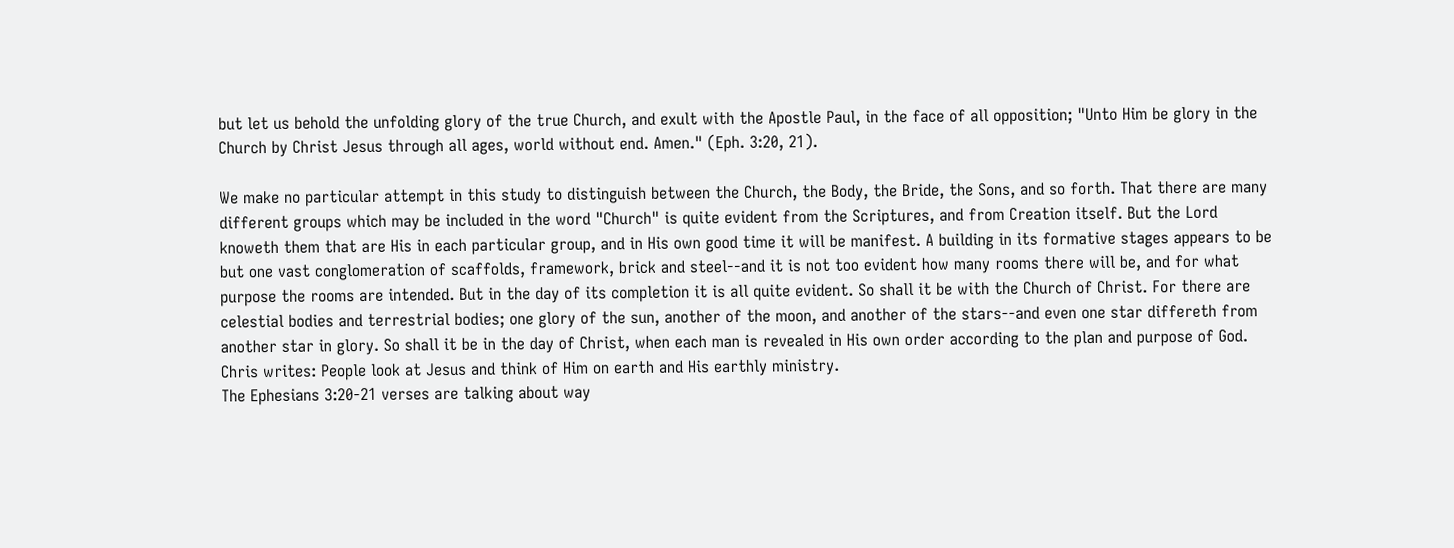but let us behold the unfolding glory of the true Church, and exult with the Apostle Paul, in the face of all opposition; "Unto Him be glory in the Church by Christ Jesus through all ages, world without end. Amen." (Eph. 3:20, 21).

We make no particular attempt in this study to distinguish between the Church, the Body, the Bride, the Sons, and so forth. That there are many different groups which may be included in the word "Church" is quite evident from the Scriptures, and from Creation itself. But the Lord knoweth them that are His in each particular group, and in His own good time it will be manifest. A building in its formative stages appears to be but one vast conglomeration of scaffolds, framework, brick and steel--and it is not too evident how many rooms there will be, and for what purpose the rooms are intended. But in the day of its completion it is all quite evident. So shall it be with the Church of Christ. For there are celestial bodies and terrestrial bodies; one glory of the sun, another of the moon, and another of the stars--and even one star differeth from another star in glory. So shall it be in the day of Christ, when each man is revealed in His own order according to the plan and purpose of God.
Chris writes: People look at Jesus and think of Him on earth and His earthly ministry.
The Ephesians 3:20-21 verses are talking about way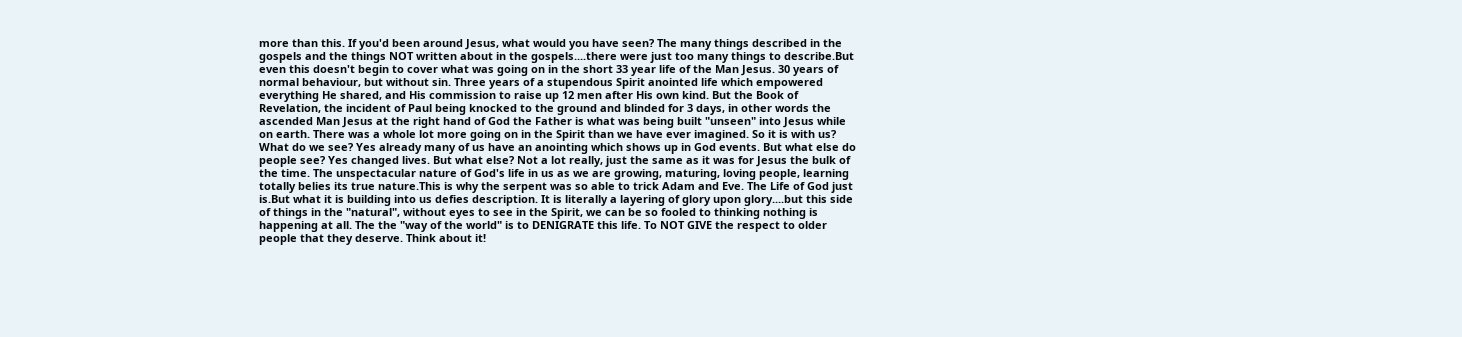more than this. If you'd been around Jesus, what would you have seen? The many things described in the gospels and the things NOT written about in the gospels....there were just too many things to describe.But even this doesn't begin to cover what was going on in the short 33 year life of the Man Jesus. 30 years of normal behaviour, but without sin. Three years of a stupendous Spirit anointed life which empowered everything He shared, and His commission to raise up 12 men after His own kind. But the Book of Revelation, the incident of Paul being knocked to the ground and blinded for 3 days, in other words the ascended Man Jesus at the right hand of God the Father is what was being built "unseen" into Jesus while on earth. There was a whole lot more going on in the Spirit than we have ever imagined. So it is with us? What do we see? Yes already many of us have an anointing which shows up in God events. But what else do people see? Yes changed lives. But what else? Not a lot really, just the same as it was for Jesus the bulk of the time. The unspectacular nature of God's life in us as we are growing, maturing, loving people, learning totally belies its true nature.This is why the serpent was so able to trick Adam and Eve. The Life of God just is.But what it is building into us defies description. It is literally a layering of glory upon glory....but this side of things in the "natural", without eyes to see in the Spirit, we can be so fooled to thinking nothing is happening at all. The the "way of the world" is to DENIGRATE this life. To NOT GIVE the respect to older people that they deserve. Think about it!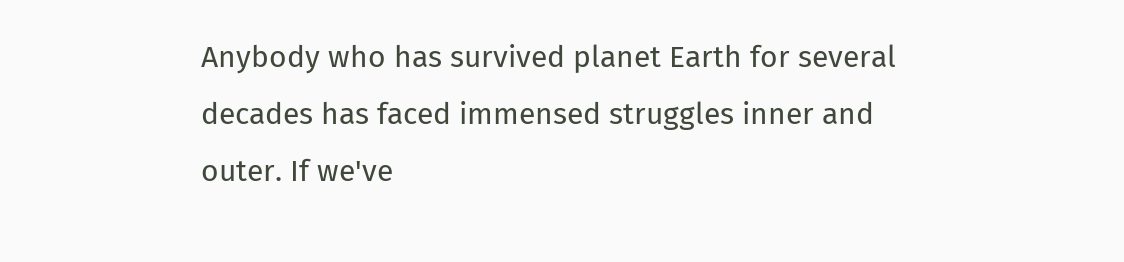Anybody who has survived planet Earth for several decades has faced immensed struggles inner and outer. If we've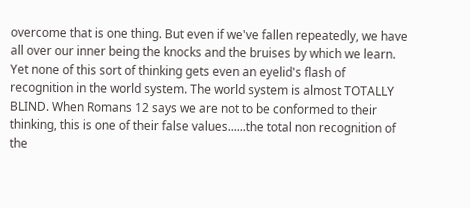overcome that is one thing. But even if we've fallen repeatedly, we have all over our inner being the knocks and the bruises by which we learn. Yet none of this sort of thinking gets even an eyelid's flash of recognition in the world system. The world system is almost TOTALLY BLIND. When Romans 12 says we are not to be conformed to their thinking, this is one of their false values......the total non recognition of the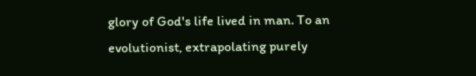glory of God's life lived in man. To an evolutionist, extrapolating purely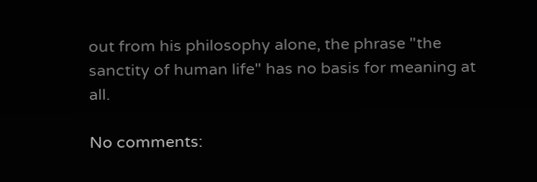out from his philosophy alone, the phrase "the sanctity of human life" has no basis for meaning at all.

No comments: